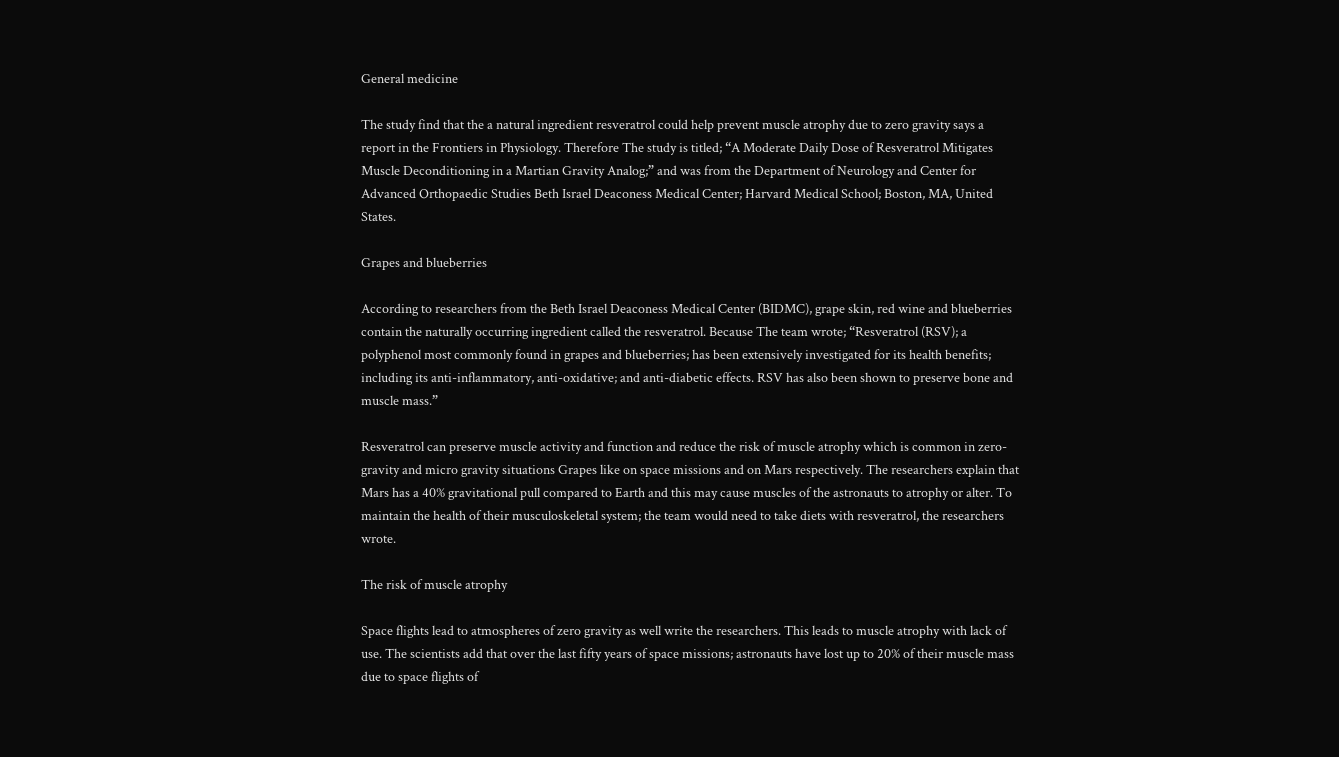General medicine

The study find that the a natural ingredient resveratrol could help prevent muscle atrophy due to zero gravity says a report in the Frontiers in Physiology. Therefore The study is titled; “A Moderate Daily Dose of Resveratrol Mitigates Muscle Deconditioning in a Martian Gravity Analog;” and was from the Department of Neurology and Center for Advanced Orthopaedic Studies Beth Israel Deaconess Medical Center; Harvard Medical School; Boston, MA, United States.

Grapes and blueberries

According to researchers from the Beth Israel Deaconess Medical Center (BIDMC), grape skin, red wine and blueberries contain the naturally occurring ingredient called the resveratrol. Because The team wrote; “Resveratrol (RSV); a polyphenol most commonly found in grapes and blueberries; has been extensively investigated for its health benefits; including its anti-inflammatory, anti-oxidative; and anti-diabetic effects. RSV has also been shown to preserve bone and muscle mass.”

Resveratrol can preserve muscle activity and function and reduce the risk of muscle atrophy which is common in zero-gravity and micro gravity situations Grapes like on space missions and on Mars respectively. The researchers explain that Mars has a 40% gravitational pull compared to Earth and this may cause muscles of the astronauts to atrophy or alter. To maintain the health of their musculoskeletal system; the team would need to take diets with resveratrol, the researchers wrote.

The risk of muscle atrophy

Space flights lead to atmospheres of zero gravity as well write the researchers. This leads to muscle atrophy with lack of use. The scientists add that over the last fifty years of space missions; astronauts have lost up to 20% of their muscle mass due to space flights of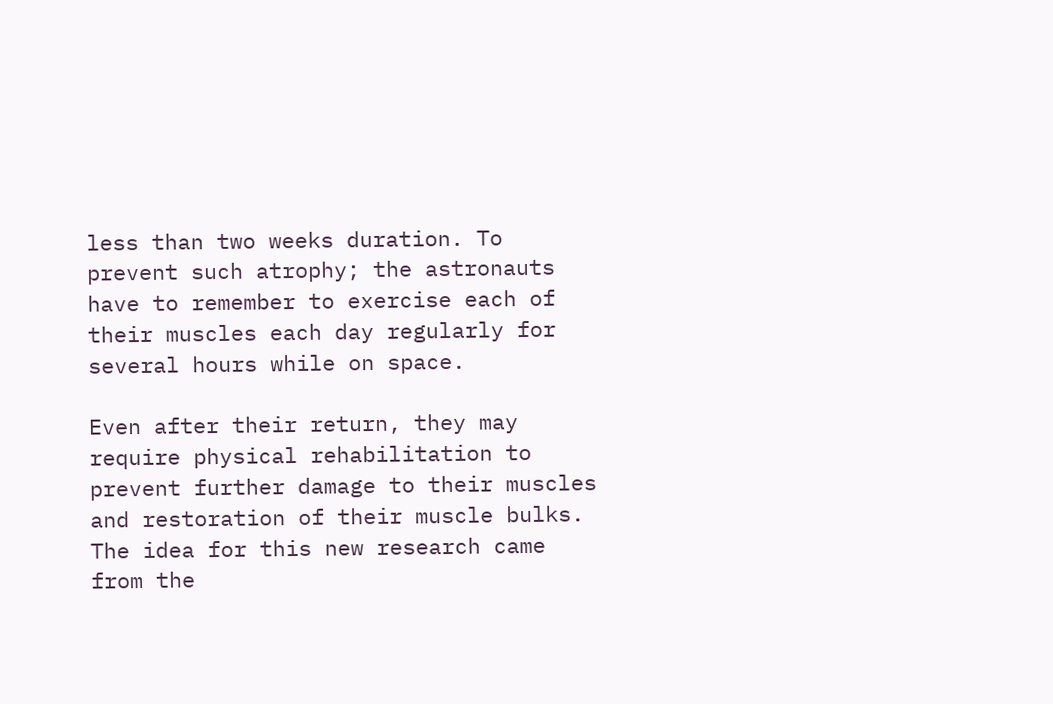less than two weeks duration. To prevent such atrophy; the astronauts have to remember to exercise each of their muscles each day regularly for several hours while on space.

Even after their return, they may require physical rehabilitation to prevent further damage to their muscles and restoration of their muscle bulks. The idea for this new research came from the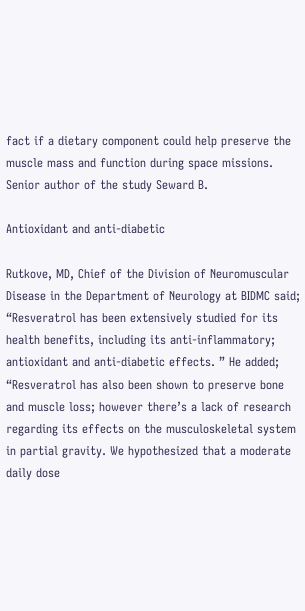fact if a dietary component could help preserve the muscle mass and function during space missions. Senior author of the study Seward B.

Antioxidant and anti-diabetic

Rutkove, MD, Chief of the Division of Neuromuscular Disease in the Department of Neurology at BIDMC said; “Resveratrol has been extensively studied for its health benefits, including its anti-inflammatory; antioxidant and anti-diabetic effects. ” He added; “Resveratrol has also been shown to preserve bone and muscle loss; however there’s a lack of research regarding its effects on the musculoskeletal system in partial gravity. We hypothesized that a moderate daily dose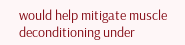would help mitigate muscle deconditioning under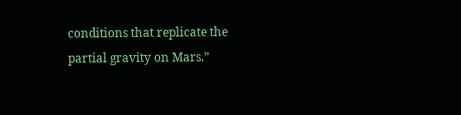conditions that replicate the partial gravity on Mars.”